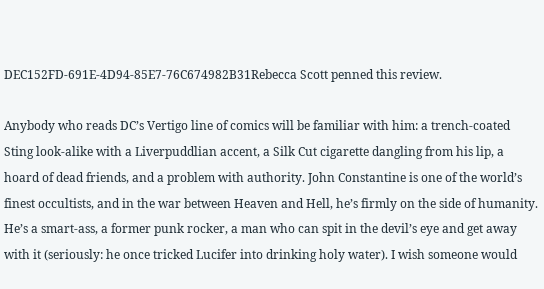DEC152FD-691E-4D94-85E7-76C674982B31Rebecca Scott penned this review.

Anybody who reads DC’s Vertigo line of comics will be familiar with him: a trench-coated Sting look-alike with a Liverpuddlian accent, a Silk Cut cigarette dangling from his lip, a hoard of dead friends, and a problem with authority. John Constantine is one of the world’s finest occultists, and in the war between Heaven and Hell, he’s firmly on the side of humanity. He’s a smart-ass, a former punk rocker, a man who can spit in the devil’s eye and get away with it (seriously: he once tricked Lucifer into drinking holy water). I wish someone would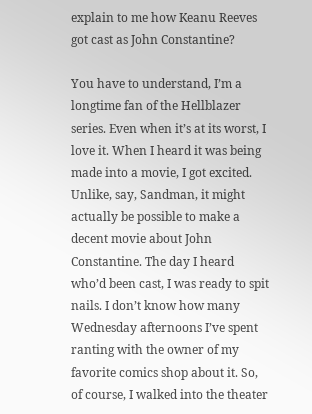explain to me how Keanu Reeves got cast as John Constantine?

You have to understand, I’m a longtime fan of the Hellblazer series. Even when it’s at its worst, I love it. When I heard it was being made into a movie, I got excited. Unlike, say, Sandman, it might actually be possible to make a decent movie about John Constantine. The day I heard who’d been cast, I was ready to spit nails. I don’t know how many Wednesday afternoons I’ve spent ranting with the owner of my favorite comics shop about it. So, of course, I walked into the theater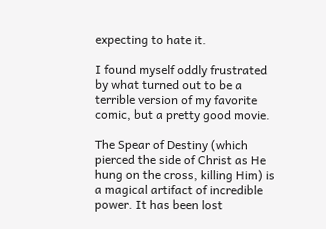expecting to hate it.

I found myself oddly frustrated by what turned out to be a terrible version of my favorite comic, but a pretty good movie.

The Spear of Destiny (which pierced the side of Christ as He hung on the cross, killing Him) is a magical artifact of incredible power. It has been lost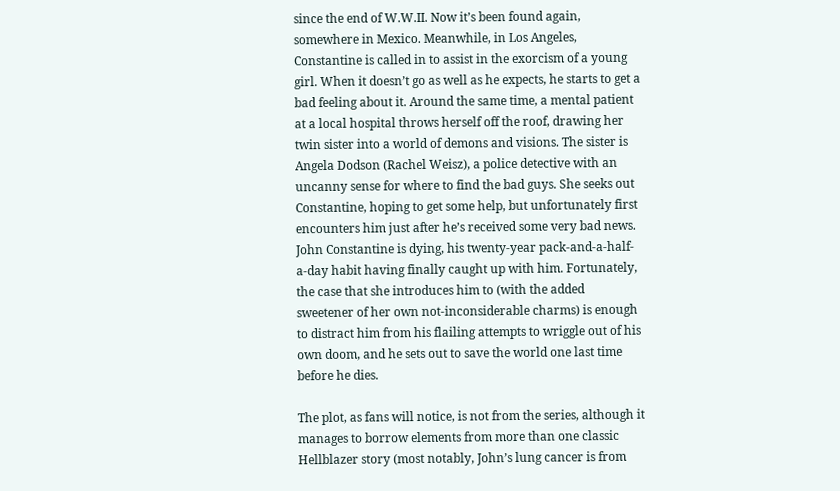since the end of W.W.II. Now it’s been found again, somewhere in Mexico. Meanwhile, in Los Angeles, Constantine is called in to assist in the exorcism of a young girl. When it doesn’t go as well as he expects, he starts to get a bad feeling about it. Around the same time, a mental patient at a local hospital throws herself off the roof, drawing her twin sister into a world of demons and visions. The sister is Angela Dodson (Rachel Weisz), a police detective with an uncanny sense for where to find the bad guys. She seeks out Constantine, hoping to get some help, but unfortunately first encounters him just after he’s received some very bad news. John Constantine is dying, his twenty-year pack-and-a-half-a-day habit having finally caught up with him. Fortunately, the case that she introduces him to (with the added sweetener of her own not-inconsiderable charms) is enough to distract him from his flailing attempts to wriggle out of his own doom, and he sets out to save the world one last time before he dies.

The plot, as fans will notice, is not from the series, although it manages to borrow elements from more than one classic Hellblazer story (most notably, John’s lung cancer is from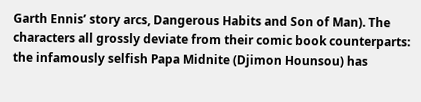Garth Ennis’ story arcs, Dangerous Habits and Son of Man). The characters all grossly deviate from their comic book counterparts: the infamously selfish Papa Midnite (Djimon Hounsou) has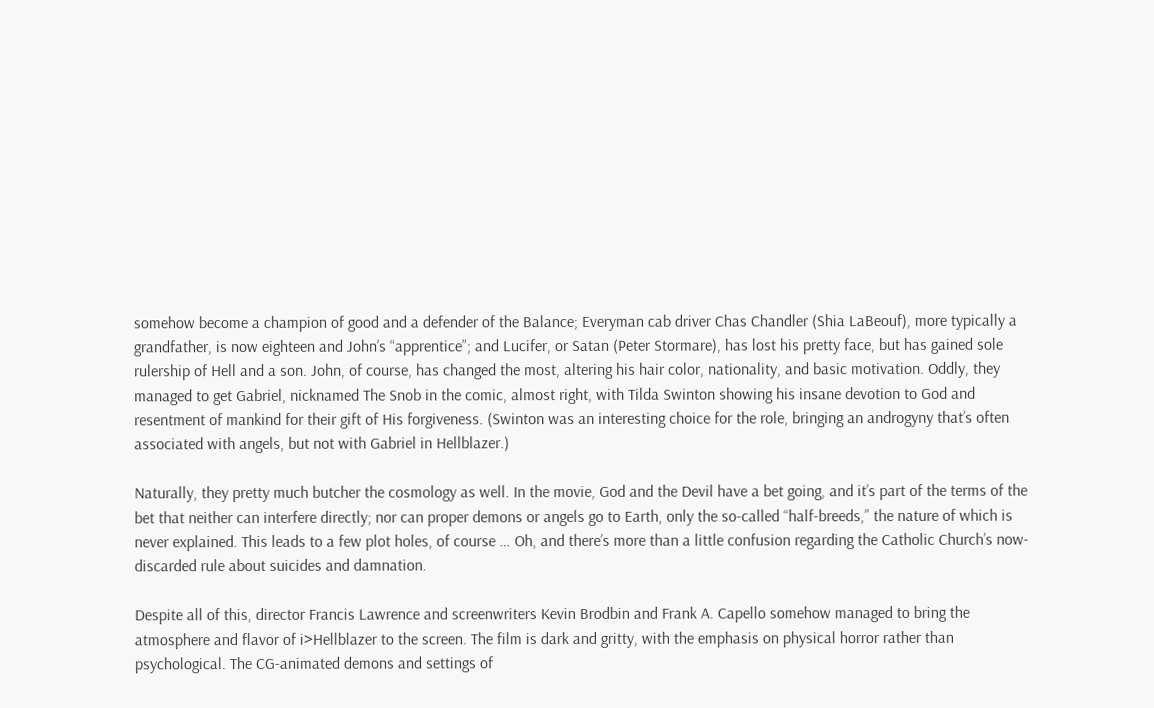somehow become a champion of good and a defender of the Balance; Everyman cab driver Chas Chandler (Shia LaBeouf), more typically a grandfather, is now eighteen and John’s “apprentice”; and Lucifer, or Satan (Peter Stormare), has lost his pretty face, but has gained sole rulership of Hell and a son. John, of course, has changed the most, altering his hair color, nationality, and basic motivation. Oddly, they managed to get Gabriel, nicknamed The Snob in the comic, almost right, with Tilda Swinton showing his insane devotion to God and resentment of mankind for their gift of His forgiveness. (Swinton was an interesting choice for the role, bringing an androgyny that’s often associated with angels, but not with Gabriel in Hellblazer.)

Naturally, they pretty much butcher the cosmology as well. In the movie, God and the Devil have a bet going, and it’s part of the terms of the bet that neither can interfere directly; nor can proper demons or angels go to Earth, only the so-called “half-breeds,” the nature of which is never explained. This leads to a few plot holes, of course … Oh, and there’s more than a little confusion regarding the Catholic Church’s now-discarded rule about suicides and damnation.

Despite all of this, director Francis Lawrence and screenwriters Kevin Brodbin and Frank A. Capello somehow managed to bring the atmosphere and flavor of i>Hellblazer to the screen. The film is dark and gritty, with the emphasis on physical horror rather than psychological. The CG-animated demons and settings of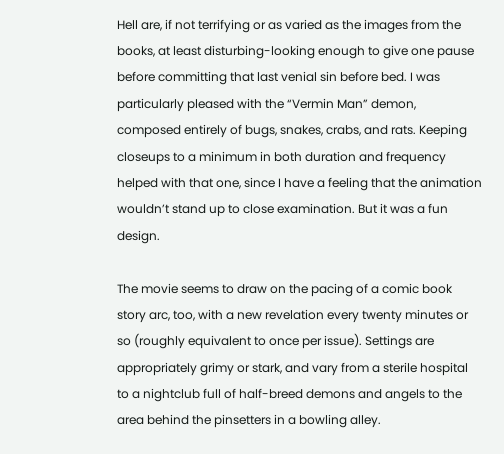Hell are, if not terrifying or as varied as the images from the books, at least disturbing-looking enough to give one pause before committing that last venial sin before bed. I was particularly pleased with the “Vermin Man” demon, composed entirely of bugs, snakes, crabs, and rats. Keeping closeups to a minimum in both duration and frequency helped with that one, since I have a feeling that the animation wouldn’t stand up to close examination. But it was a fun design.

The movie seems to draw on the pacing of a comic book story arc, too, with a new revelation every twenty minutes or so (roughly equivalent to once per issue). Settings are appropriately grimy or stark, and vary from a sterile hospital to a nightclub full of half-breed demons and angels to the area behind the pinsetters in a bowling alley.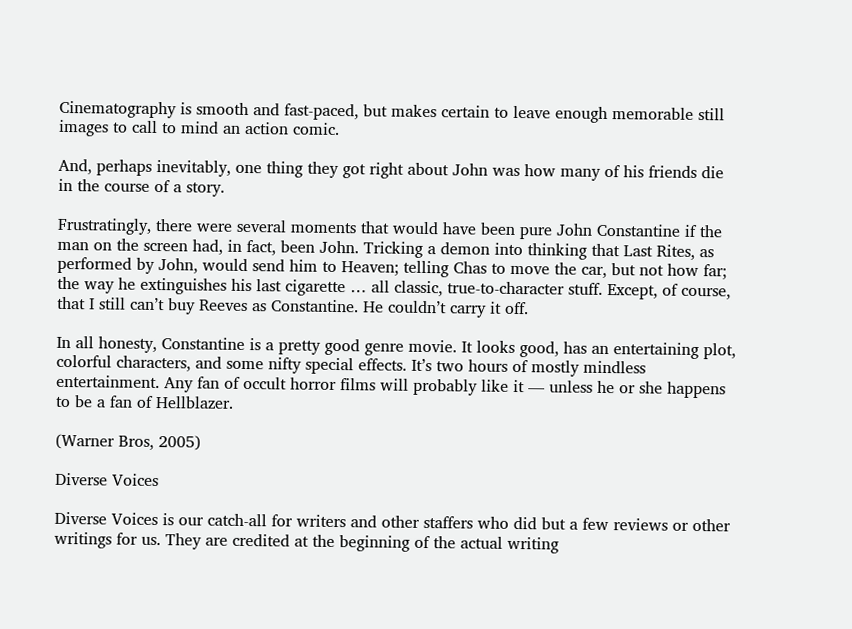Cinematography is smooth and fast-paced, but makes certain to leave enough memorable still images to call to mind an action comic.

And, perhaps inevitably, one thing they got right about John was how many of his friends die in the course of a story.

Frustratingly, there were several moments that would have been pure John Constantine if the man on the screen had, in fact, been John. Tricking a demon into thinking that Last Rites, as performed by John, would send him to Heaven; telling Chas to move the car, but not how far; the way he extinguishes his last cigarette … all classic, true-to-character stuff. Except, of course, that I still can’t buy Reeves as Constantine. He couldn’t carry it off.

In all honesty, Constantine is a pretty good genre movie. It looks good, has an entertaining plot, colorful characters, and some nifty special effects. It’s two hours of mostly mindless entertainment. Any fan of occult horror films will probably like it — unless he or she happens to be a fan of Hellblazer.

(Warner Bros, 2005)

Diverse Voices

Diverse Voices is our catch-all for writers and other staffers who did but a few reviews or other writings for us. They are credited at the beginning of the actual writing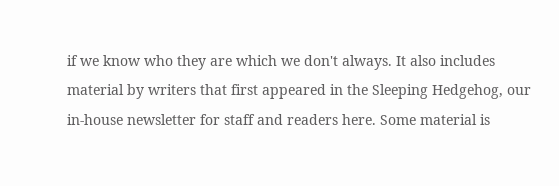if we know who they are which we don't always. It also includes material by writers that first appeared in the Sleeping Hedgehog, our in-house newsletter for staff and readers here. Some material is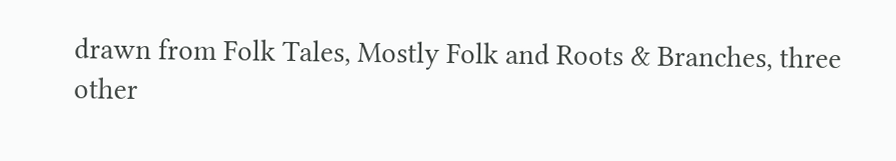drawn from Folk Tales, Mostly Folk and Roots & Branches, three other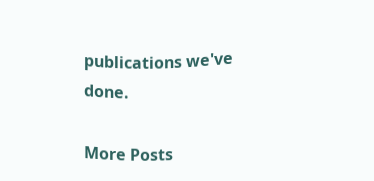publications we've done.

More Posts